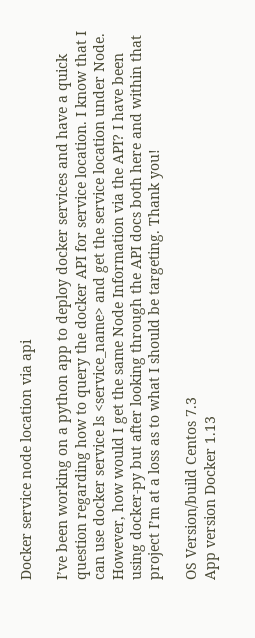Docker service node location via api

I’ve been working on a python app to deploy docker services and have a quick question regarding how to query the docker API for service location. I know that I can use docker service ls <service_name> and get the service location under Node. However, how would I get the same Node Information via the API? I have been using docker-py but after looking through the API docs both here and within that project I’m at a loss as to what I should be targeting. Thank you!

OS Version/build Centos 7.3
App version Docker 1.13